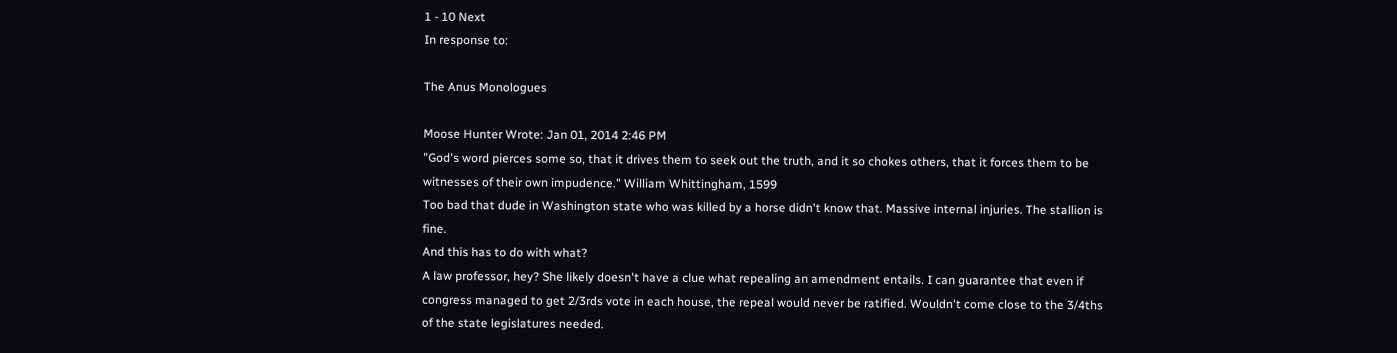1 - 10 Next
In response to:

The Anus Monologues

Moose Hunter Wrote: Jan 01, 2014 2:46 PM
"God's word pierces some so, that it drives them to seek out the truth, and it so chokes others, that it forces them to be witnesses of their own impudence." William Whittingham, 1599
Too bad that dude in Washington state who was killed by a horse didn't know that. Massive internal injuries. The stallion is fine.
And this has to do with what?
A law professor, hey? She likely doesn't have a clue what repealing an amendment entails. I can guarantee that even if congress managed to get 2/3rds vote in each house, the repeal would never be ratified. Wouldn't come close to the 3/4ths of the state legislatures needed.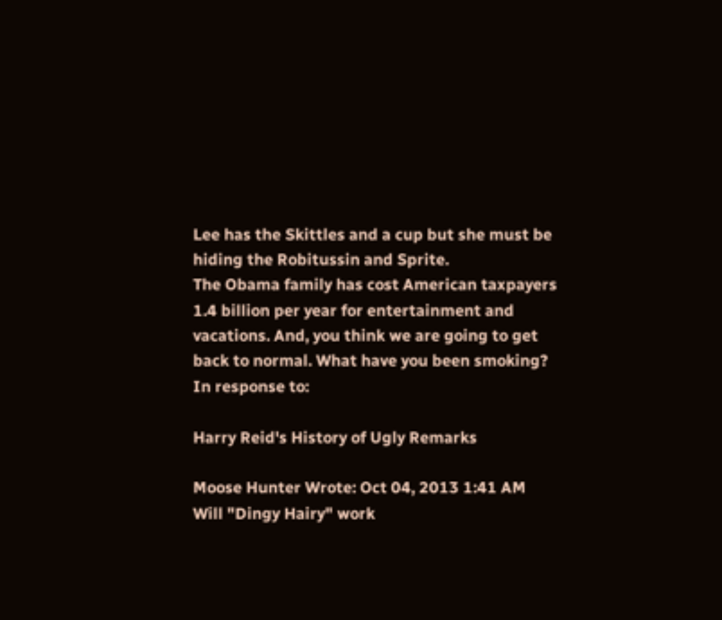Lee has the Skittles and a cup but she must be hiding the Robitussin and Sprite.
The Obama family has cost American taxpayers 1.4 billion per year for entertainment and vacations. And, you think we are going to get back to normal. What have you been smoking?
In response to:

Harry Reid's History of Ugly Remarks

Moose Hunter Wrote: Oct 04, 2013 1:41 AM
Will "Dingy Hairy" work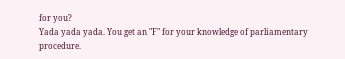for you?
Yada yada yada. You get an "F" for your knowledge of parliamentary procedure.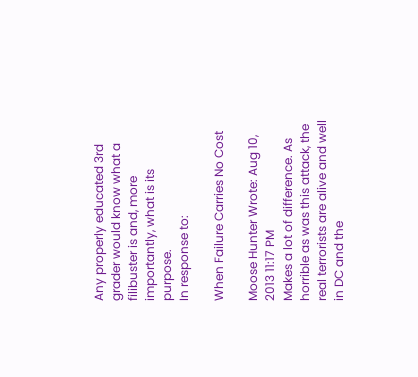Any properly educated 3rd grader would know what a filibuster is and, more importantly, what is its purpose.
In response to:

When Failure Carries No Cost

Moose Hunter Wrote: Aug 10, 2013 11:17 PM
Makes a lot of difference. As horrible as was this attack, the real terrorists are alive and well in DC and the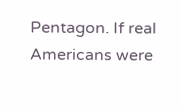Pentagon. If real Americans were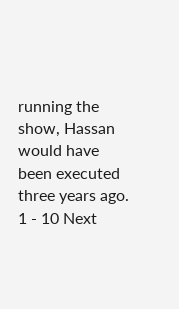running the show, Hassan would have been executed three years ago.
1 - 10 Next